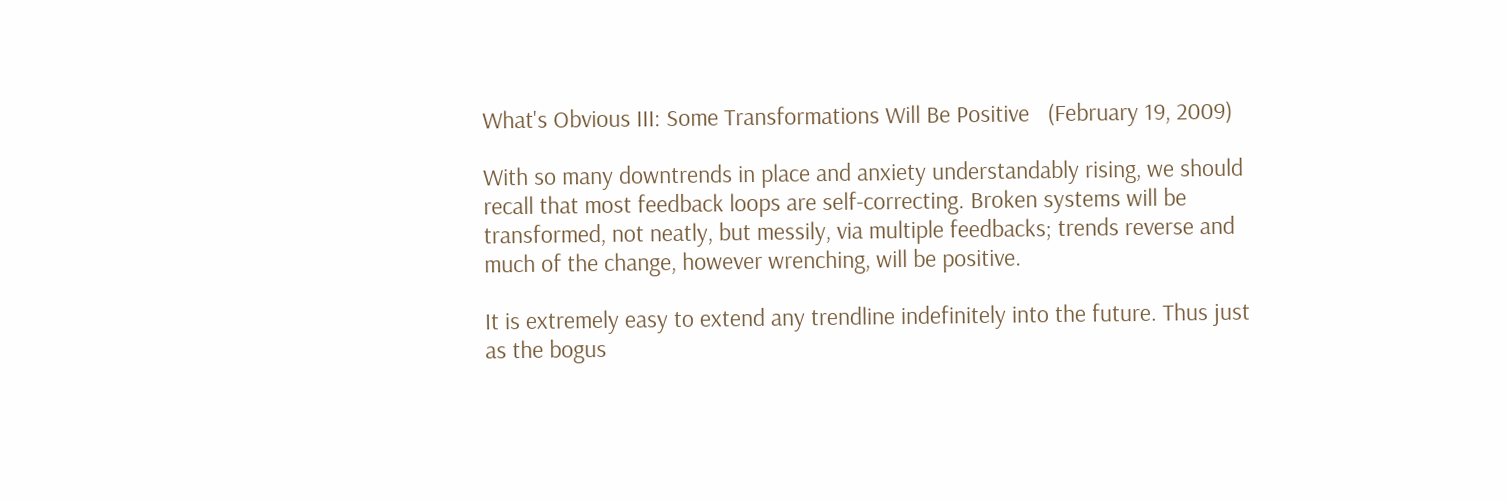What's Obvious III: Some Transformations Will Be Positive   (February 19, 2009)

With so many downtrends in place and anxiety understandably rising, we should recall that most feedback loops are self-correcting. Broken systems will be transformed, not neatly, but messily, via multiple feedbacks; trends reverse and much of the change, however wrenching, will be positive.

It is extremely easy to extend any trendline indefinitely into the future. Thus just as the bogus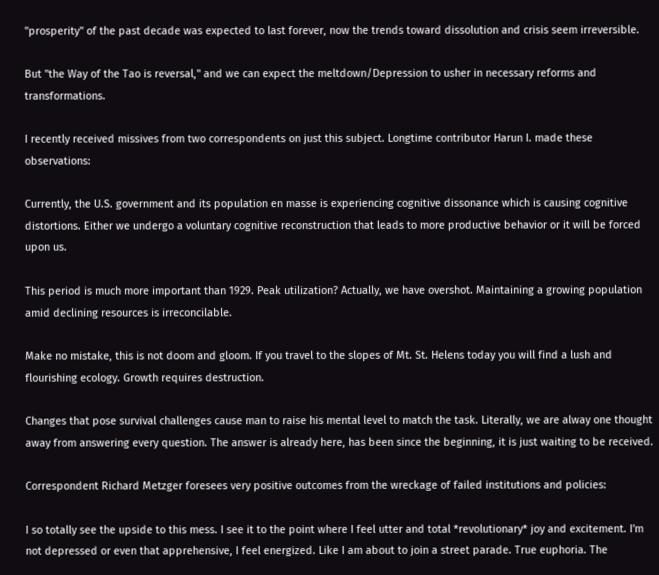"prosperity" of the past decade was expected to last forever, now the trends toward dissolution and crisis seem irreversible.

But "the Way of the Tao is reversal," and we can expect the meltdown/Depression to usher in necessary reforms and transformations.

I recently received missives from two correspondents on just this subject. Longtime contributor Harun I. made these observations:

Currently, the U.S. government and its population en masse is experiencing cognitive dissonance which is causing cognitive distortions. Either we undergo a voluntary cognitive reconstruction that leads to more productive behavior or it will be forced upon us.

This period is much more important than 1929. Peak utilization? Actually, we have overshot. Maintaining a growing population amid declining resources is irreconcilable.

Make no mistake, this is not doom and gloom. If you travel to the slopes of Mt. St. Helens today you will find a lush and flourishing ecology. Growth requires destruction.

Changes that pose survival challenges cause man to raise his mental level to match the task. Literally, we are alway one thought away from answering every question. The answer is already here, has been since the beginning, it is just waiting to be received.

Correspondent Richard Metzger foresees very positive outcomes from the wreckage of failed institutions and policies:

I so totally see the upside to this mess. I see it to the point where I feel utter and total *revolutionary* joy and excitement. I'm not depressed or even that apprehensive, I feel energized. Like I am about to join a street parade. True euphoria. The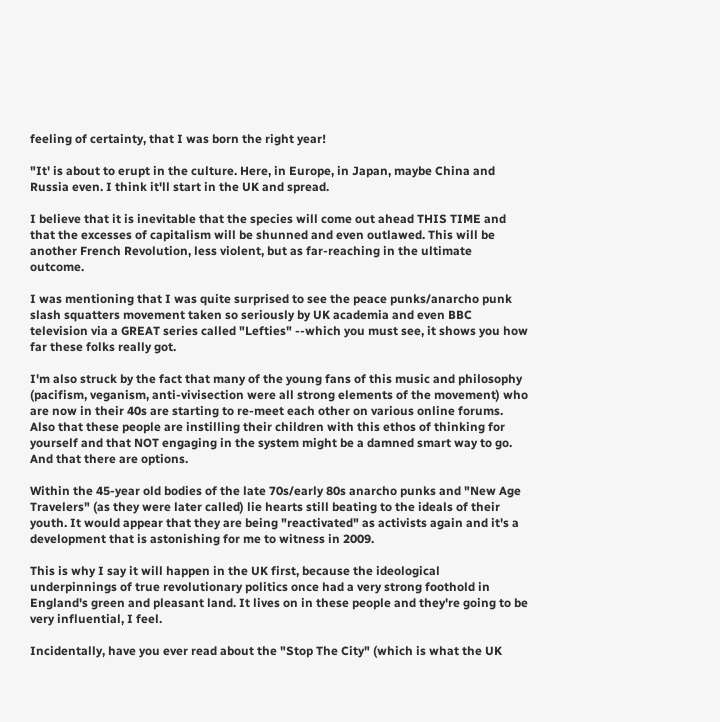feeling of certainty, that I was born the right year!

"It' is about to erupt in the culture. Here, in Europe, in Japan, maybe China and Russia even. I think it'll start in the UK and spread.

I believe that it is inevitable that the species will come out ahead THIS TIME and that the excesses of capitalism will be shunned and even outlawed. This will be another French Revolution, less violent, but as far-reaching in the ultimate outcome.

I was mentioning that I was quite surprised to see the peace punks/anarcho punk slash squatters movement taken so seriously by UK academia and even BBC television via a GREAT series called "Lefties" --which you must see, it shows you how far these folks really got.

I'm also struck by the fact that many of the young fans of this music and philosophy (pacifism, veganism, anti-vivisection were all strong elements of the movement) who are now in their 40s are starting to re-meet each other on various online forums. Also that these people are instilling their children with this ethos of thinking for yourself and that NOT engaging in the system might be a damned smart way to go. And that there are options.

Within the 45-year old bodies of the late 70s/early 80s anarcho punks and "New Age Travelers" (as they were later called) lie hearts still beating to the ideals of their youth. It would appear that they are being "reactivated" as activists again and it's a development that is astonishing for me to witness in 2009.

This is why I say it will happen in the UK first, because the ideological underpinnings of true revolutionary politics once had a very strong foothold in England's green and pleasant land. It lives on in these people and they're going to be very influential, I feel.

Incidentally, have you ever read about the "Stop The City" (which is what the UK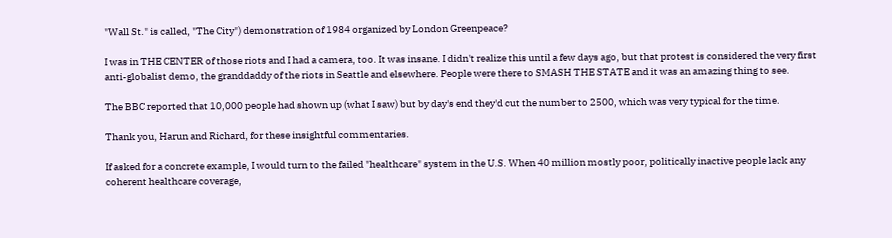"Wall St." is called, "The City") demonstration of 1984 organized by London Greenpeace?

I was in THE CENTER of those riots and I had a camera, too. It was insane. I didn't realize this until a few days ago, but that protest is considered the very first anti-globalist demo, the granddaddy of the riots in Seattle and elsewhere. People were there to SMASH THE STATE and it was an amazing thing to see.

The BBC reported that 10,000 people had shown up (what I saw) but by day's end they'd cut the number to 2500, which was very typical for the time.

Thank you, Harun and Richard, for these insightful commentaries.

If asked for a concrete example, I would turn to the failed "healthcare" system in the U.S. When 40 million mostly poor, politically inactive people lack any coherent healthcare coverage,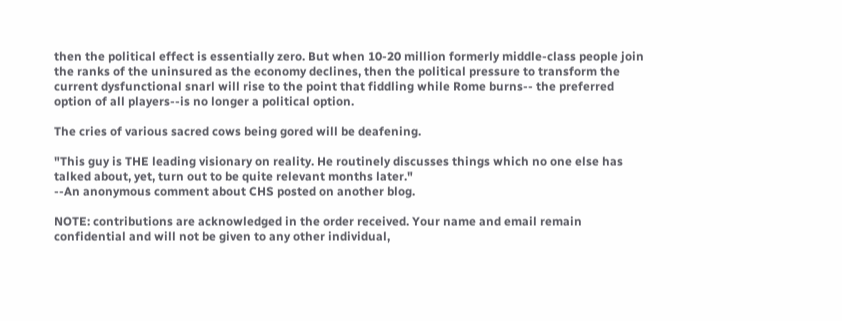then the political effect is essentially zero. But when 10-20 million formerly middle-class people join the ranks of the uninsured as the economy declines, then the political pressure to transform the current dysfunctional snarl will rise to the point that fiddling while Rome burns-- the preferred option of all players--is no longer a political option.

The cries of various sacred cows being gored will be deafening.

"This guy is THE leading visionary on reality. He routinely discusses things which no one else has talked about, yet, turn out to be quite relevant months later."
--An anonymous comment about CHS posted on another blog.

NOTE: contributions are acknowledged in the order received. Your name and email remain confidential and will not be given to any other individual,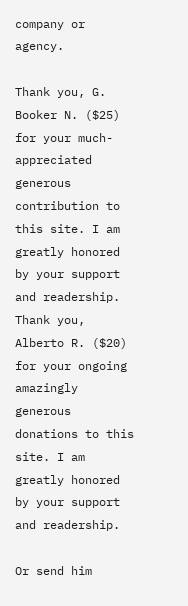company or agency.

Thank you, G. Booker N. ($25) for your much-appreciated generous contribution to this site. I am greatly honored by your support and readership.   Thank you, Alberto R. ($20) for your ongoing amazingly generous donations to this site. I am greatly honored by your support and readership.

Or send him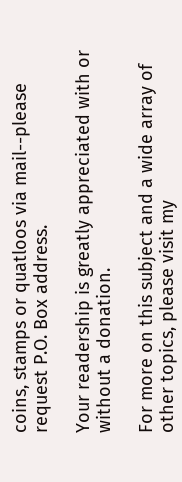coins, stamps or quatloos via mail--please request P.O. Box address.

Your readership is greatly appreciated with or without a donation.

For more on this subject and a wide array of other topics, please visit my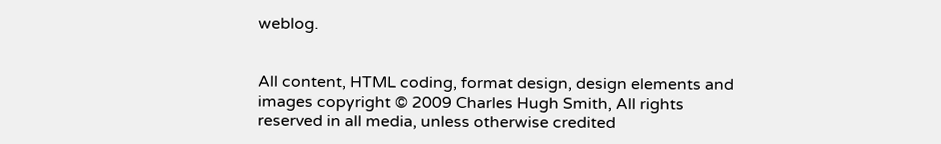weblog.


All content, HTML coding, format design, design elements and images copyright © 2009 Charles Hugh Smith, All rights reserved in all media, unless otherwise credited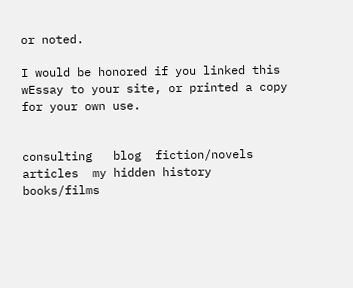or noted.

I would be honored if you linked this wEssay to your site, or printed a copy for your own use.


consulting   blog  fiction/novels   articles  my hidden history   books/films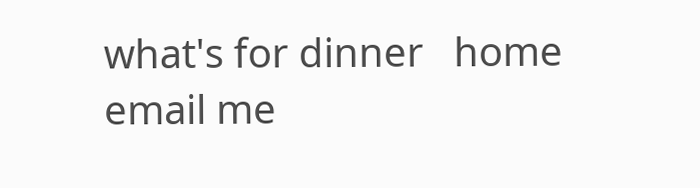what's for dinner   home   email me